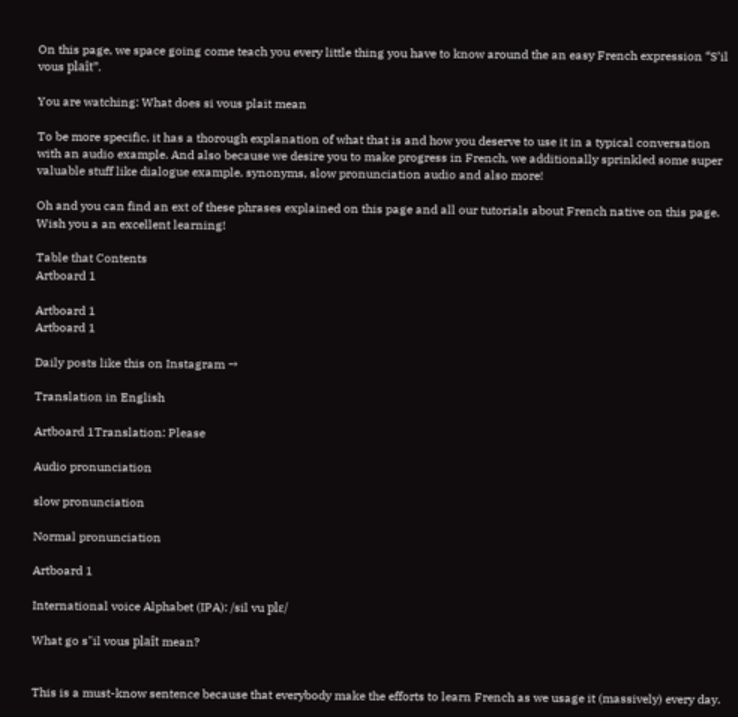On this page, we space going come teach you every little thing you have to know around the an easy French expression “S’il vous plaît”.

You are watching: What does si vous plait mean

To be more specific, it has a thorough explanation of what that is and how you deserve to use it in a typical conversation with an audio example. And also because we desire you to make progress in French, we additionally sprinkled some super valuable stuff like dialogue example, synonyms, slow pronunciation audio and also more!

Oh and you can find an ext of these phrases explained on this page and all our tutorials about French native on this page. Wish you a an excellent learning!

Table that Contents
Artboard 1

Artboard 1
Artboard 1

Daily posts like this on Instagram →

Translation in English

Artboard 1Translation: Please

Audio pronunciation

slow pronunciation

Normal pronunciation

Artboard 1

International voice Alphabet (IPA): /sil vu plɛ/

What go s"il vous plaît mean?


This is a must-know sentence because that everybody make the efforts to learn French as we usage it (massively) every day.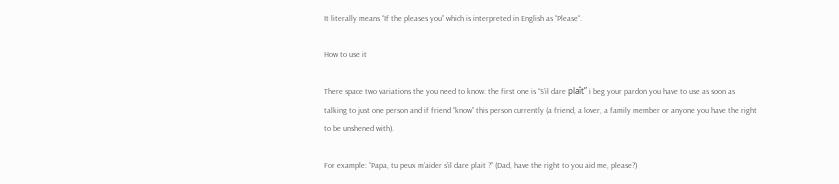It literally means “If the pleases you” which is interpreted in English as “Please“.

How to use it

There space two variations the you need to know: the first one is “S’il dare plaît” i beg your pardon you have to use as soon as talking to just one person and if friend “know” this person currently (a friend, a lover, a family member or anyone you have the right to be unshened with).

For example: “Papa, tu peux m’aider s’il dare plait ?” (Dad, have the right to you aid me, please?)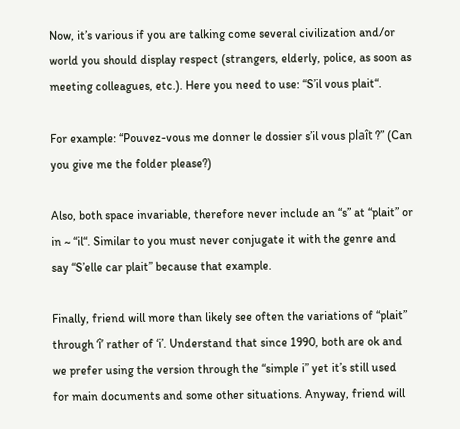Now, it’s various if you are talking come several civilization and/or world you should display respect (strangers, elderly, police, as soon as meeting colleagues, etc.). Here you need to use: “S’il vous plait“.

For example: “Pouvez-vous me donner le dossier s’il vous plaît ?” (Can you give me the folder please?)

Also, both space invariable, therefore never include an “s” at “plait” or in ~ “il“. Similar to you must never conjugate it with the genre and say “S’elle car plait” because that example.

Finally, friend will more than likely see often the variations of “plait” through ‘î’ rather of ‘i’. Understand that since 1990, both are ok and we prefer using the version through the “simple i” yet it’s still used for main documents and some other situations. Anyway, friend will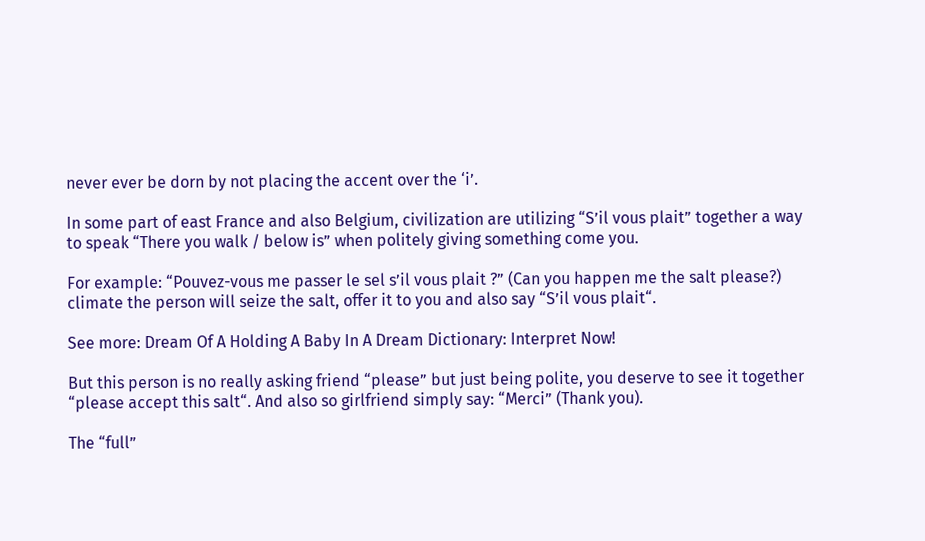never ever be dorn by not placing the accent over the ‘i’.

In some part of east France and also Belgium, civilization are utilizing “S’il vous plait” together a way to speak “There you walk / below is” when politely giving something come you.

For example: “Pouvez-vous me passer le sel s’il vous plait ?” (Can you happen me the salt please?) climate the person will seize the salt, offer it to you and also say “S’il vous plait“.

See more: Dream Of A Holding A Baby In A Dream Dictionary: Interpret Now!

But this person is no really asking friend “please” but just being polite, you deserve to see it together “please accept this salt“. And also so girlfriend simply say: “Merci” (Thank you).

The “full”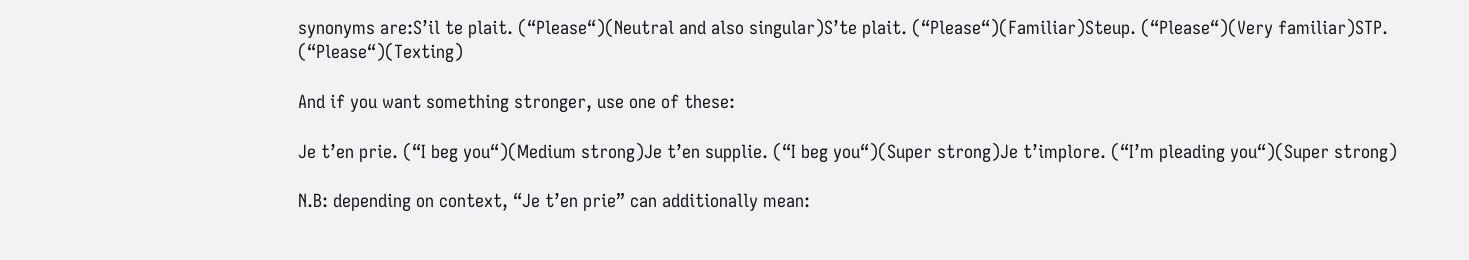synonyms are:S’il te plait. (“Please“)(Neutral and also singular)S’te plait. (“Please“)(Familiar)Steup. (“Please“)(Very familiar)STP. (“Please“)(Texting)

And if you want something stronger, use one of these:

Je t’en prie. (“I beg you“)(Medium strong)Je t’en supplie. (“I beg you“)(Super strong)Je t’implore. (“I’m pleading you“)(Super strong)

N.B: depending on context, “Je t’en prie” can additionally mean: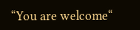“You are welcome“